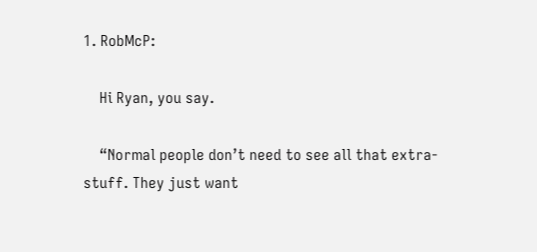1. RobMcP:

    Hi Ryan, you say.

    “Normal people don’t need to see all that extra-stuff. They just want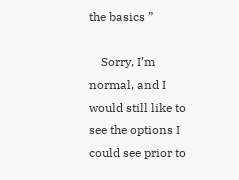the basics ”

    Sorry, I’m normal, and I would still like to see the options I could see prior to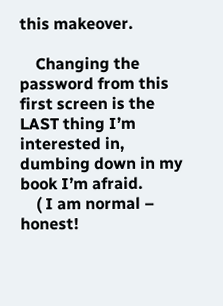this makeover.

    Changing the password from this first screen is the LAST thing I’m interested in, dumbing down in my book I’m afraid.
    ( I am normal – honest!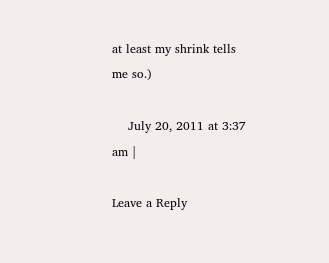at least my shrink tells me so.)

    July 20, 2011 at 3:37 am |

Leave a Reply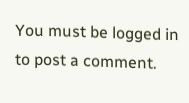You must be logged in to post a comment.